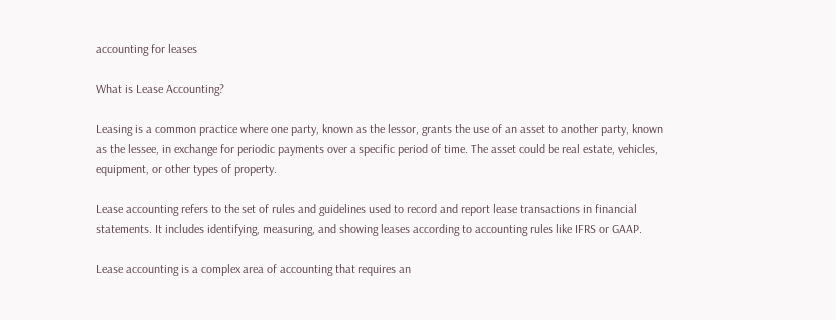accounting for leases

What is Lease Accounting?

Leasing is a common practice where one party, known as the lessor, grants the use of an asset to another party, known as the lessee, in exchange for periodic payments over a specific period of time. The asset could be real estate, vehicles, equipment, or other types of property.

Lease accounting refers to the set of rules and guidelines used to record and report lease transactions in financial statements. It includes identifying, measuring, and showing leases according to accounting rules like IFRS or GAAP.

Lease accounting is a complex area of accounting that requires an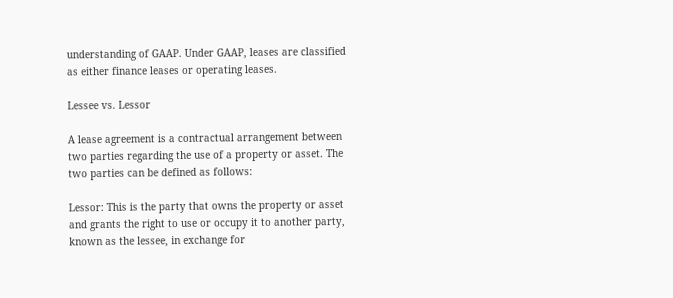understanding of GAAP. Under GAAP, leases are classified as either finance leases or operating leases.

Lessee vs. Lessor

A lease agreement is a contractual arrangement between two parties regarding the use of a property or asset. The two parties can be defined as follows:

Lessor: This is the party that owns the property or asset and grants the right to use or occupy it to another party, known as the lessee, in exchange for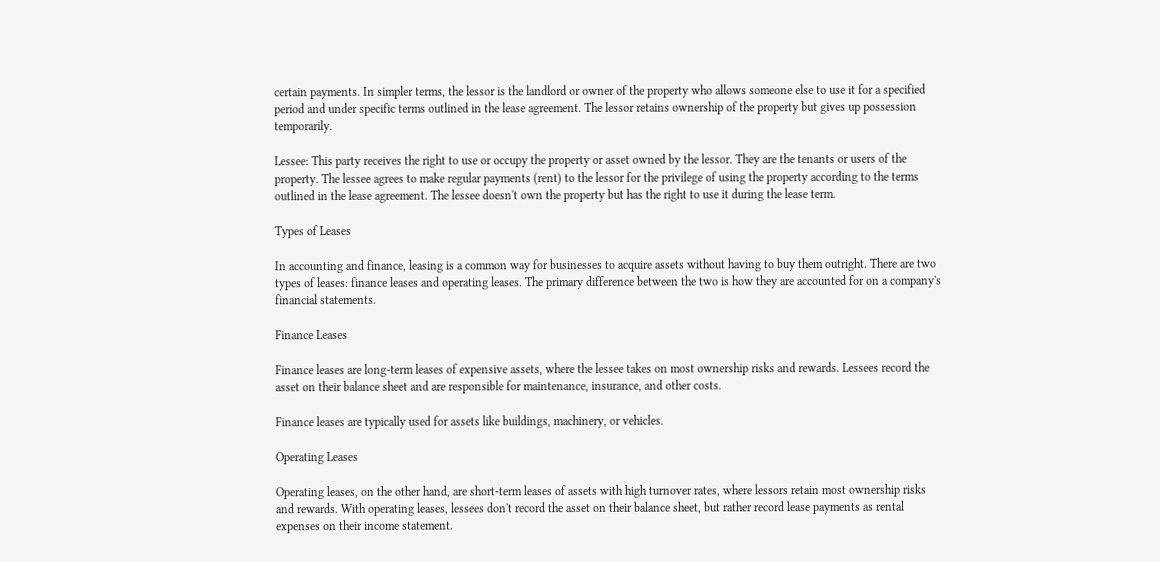certain payments. In simpler terms, the lessor is the landlord or owner of the property who allows someone else to use it for a specified period and under specific terms outlined in the lease agreement. The lessor retains ownership of the property but gives up possession temporarily.

Lessee: This party receives the right to use or occupy the property or asset owned by the lessor. They are the tenants or users of the property. The lessee agrees to make regular payments (rent) to the lessor for the privilege of using the property according to the terms outlined in the lease agreement. The lessee doesn't own the property but has the right to use it during the lease term.

Types of Leases

In accounting and finance, leasing is a common way for businesses to acquire assets without having to buy them outright. There are two types of leases: finance leases and operating leases. The primary difference between the two is how they are accounted for on a company's financial statements.

Finance Leases

Finance leases are long-term leases of expensive assets, where the lessee takes on most ownership risks and rewards. Lessees record the asset on their balance sheet and are responsible for maintenance, insurance, and other costs.

Finance leases are typically used for assets like buildings, machinery, or vehicles.

Operating Leases

Operating leases, on the other hand, are short-term leases of assets with high turnover rates, where lessors retain most ownership risks and rewards. With operating leases, lessees don't record the asset on their balance sheet, but rather record lease payments as rental expenses on their income statement.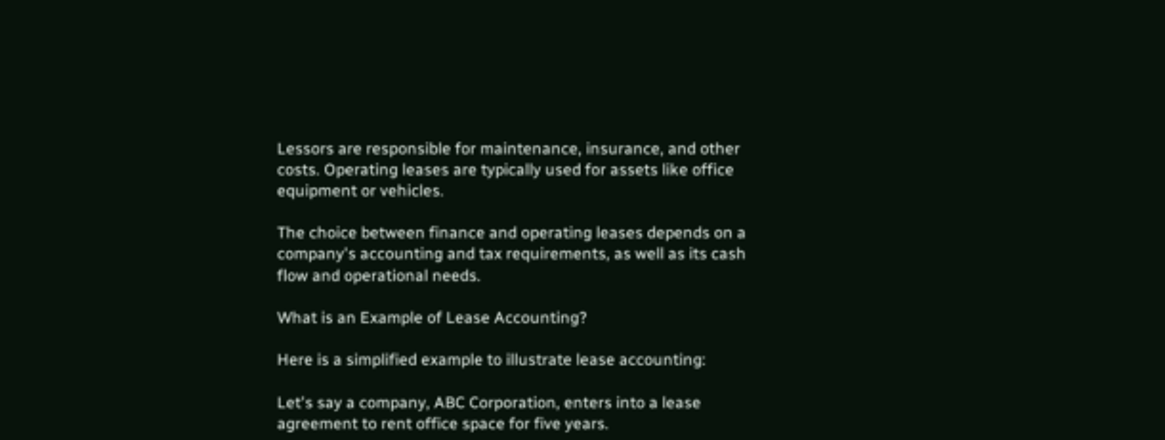Lessors are responsible for maintenance, insurance, and other costs. Operating leases are typically used for assets like office equipment or vehicles.

The choice between finance and operating leases depends on a company's accounting and tax requirements, as well as its cash flow and operational needs.

What is an Example of Lease Accounting?

Here is a simplified example to illustrate lease accounting:

Let's say a company, ABC Corporation, enters into a lease agreement to rent office space for five years.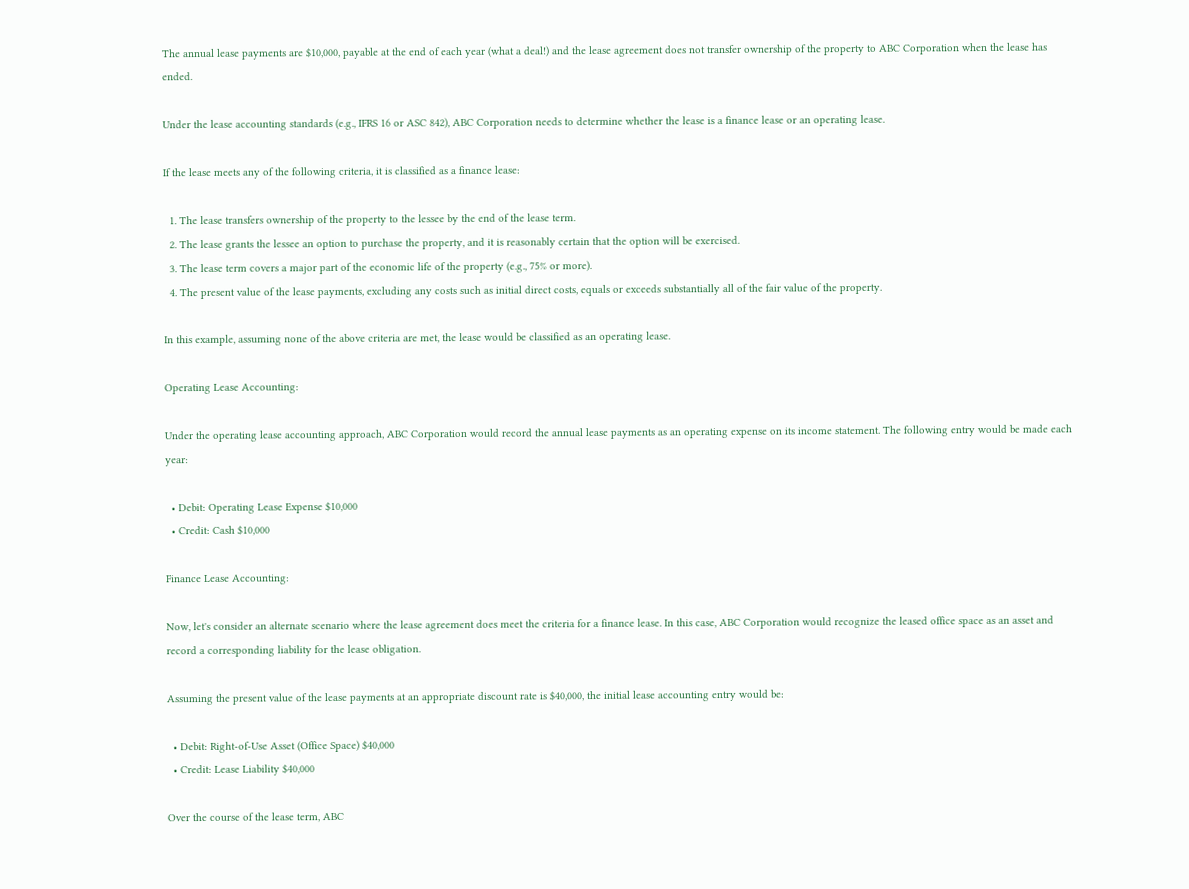The annual lease payments are $10,000, payable at the end of each year (what a deal!) and the lease agreement does not transfer ownership of the property to ABC Corporation when the lease has ended.

Under the lease accounting standards (e.g., IFRS 16 or ASC 842), ABC Corporation needs to determine whether the lease is a finance lease or an operating lease.

If the lease meets any of the following criteria, it is classified as a finance lease:

  1. The lease transfers ownership of the property to the lessee by the end of the lease term.
  2. The lease grants the lessee an option to purchase the property, and it is reasonably certain that the option will be exercised.
  3. The lease term covers a major part of the economic life of the property (e.g., 75% or more).
  4. The present value of the lease payments, excluding any costs such as initial direct costs, equals or exceeds substantially all of the fair value of the property.

In this example, assuming none of the above criteria are met, the lease would be classified as an operating lease.

Operating Lease Accounting:

Under the operating lease accounting approach, ABC Corporation would record the annual lease payments as an operating expense on its income statement. The following entry would be made each year:

  • Debit: Operating Lease Expense $10,000
  • Credit: Cash $10,000

Finance Lease Accounting:

Now, let's consider an alternate scenario where the lease agreement does meet the criteria for a finance lease. In this case, ABC Corporation would recognize the leased office space as an asset and record a corresponding liability for the lease obligation.

Assuming the present value of the lease payments at an appropriate discount rate is $40,000, the initial lease accounting entry would be:

  • Debit: Right-of-Use Asset (Office Space) $40,000
  • Credit: Lease Liability $40,000

Over the course of the lease term, ABC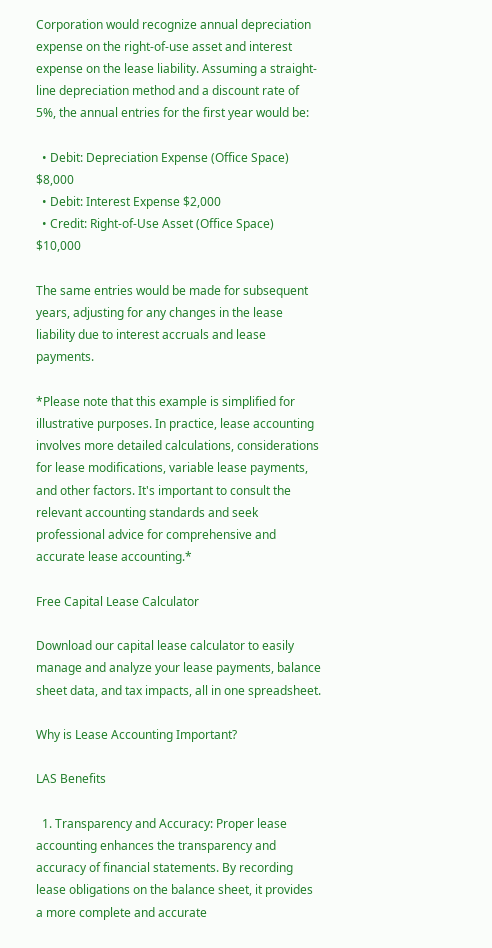Corporation would recognize annual depreciation expense on the right-of-use asset and interest expense on the lease liability. Assuming a straight-line depreciation method and a discount rate of 5%, the annual entries for the first year would be:

  • Debit: Depreciation Expense (Office Space) $8,000
  • Debit: Interest Expense $2,000
  • Credit: Right-of-Use Asset (Office Space) $10,000

The same entries would be made for subsequent years, adjusting for any changes in the lease liability due to interest accruals and lease payments.

*Please note that this example is simplified for illustrative purposes. In practice, lease accounting involves more detailed calculations, considerations for lease modifications, variable lease payments, and other factors. It's important to consult the relevant accounting standards and seek professional advice for comprehensive and accurate lease accounting.*

Free Capital Lease Calculator

Download our capital lease calculator to easily manage and analyze your lease payments, balance sheet data, and tax impacts, all in one spreadsheet.

Why is Lease Accounting Important?

LAS Benefits

  1. Transparency and Accuracy: Proper lease accounting enhances the transparency and accuracy of financial statements. By recording lease obligations on the balance sheet, it provides a more complete and accurate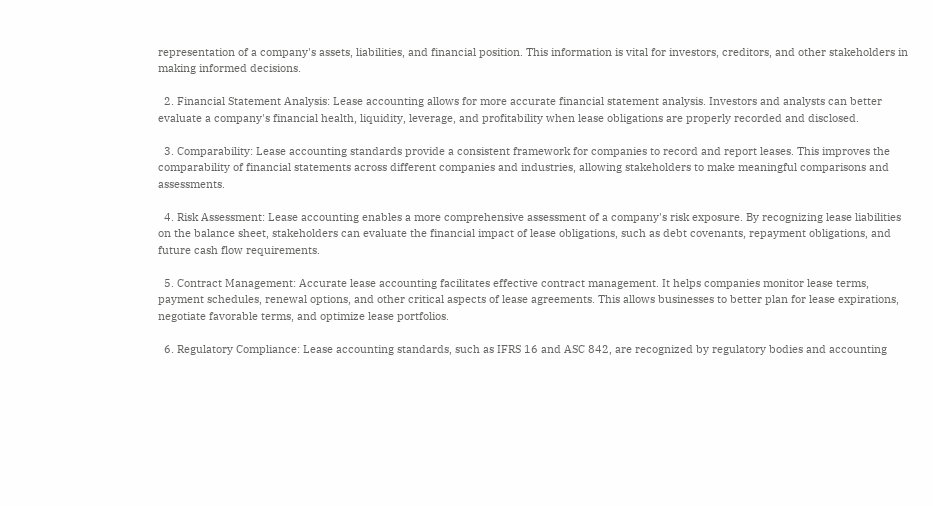representation of a company's assets, liabilities, and financial position. This information is vital for investors, creditors, and other stakeholders in making informed decisions.

  2. Financial Statement Analysis: Lease accounting allows for more accurate financial statement analysis. Investors and analysts can better evaluate a company's financial health, liquidity, leverage, and profitability when lease obligations are properly recorded and disclosed.

  3. Comparability: Lease accounting standards provide a consistent framework for companies to record and report leases. This improves the comparability of financial statements across different companies and industries, allowing stakeholders to make meaningful comparisons and assessments.

  4. Risk Assessment: Lease accounting enables a more comprehensive assessment of a company's risk exposure. By recognizing lease liabilities on the balance sheet, stakeholders can evaluate the financial impact of lease obligations, such as debt covenants, repayment obligations, and future cash flow requirements.

  5. Contract Management: Accurate lease accounting facilitates effective contract management. It helps companies monitor lease terms, payment schedules, renewal options, and other critical aspects of lease agreements. This allows businesses to better plan for lease expirations, negotiate favorable terms, and optimize lease portfolios.

  6. Regulatory Compliance: Lease accounting standards, such as IFRS 16 and ASC 842, are recognized by regulatory bodies and accounting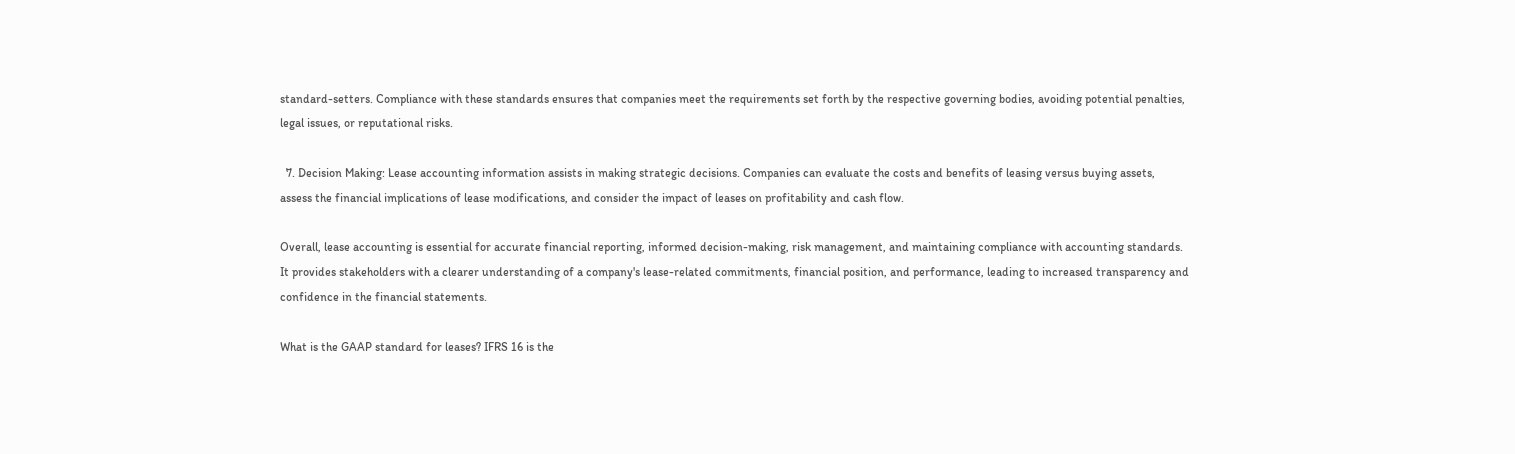standard-setters. Compliance with these standards ensures that companies meet the requirements set forth by the respective governing bodies, avoiding potential penalties, legal issues, or reputational risks.

  7. Decision Making: Lease accounting information assists in making strategic decisions. Companies can evaluate the costs and benefits of leasing versus buying assets, assess the financial implications of lease modifications, and consider the impact of leases on profitability and cash flow.

Overall, lease accounting is essential for accurate financial reporting, informed decision-making, risk management, and maintaining compliance with accounting standards. It provides stakeholders with a clearer understanding of a company's lease-related commitments, financial position, and performance, leading to increased transparency and confidence in the financial statements.

What is the GAAP standard for leases? IFRS 16 is the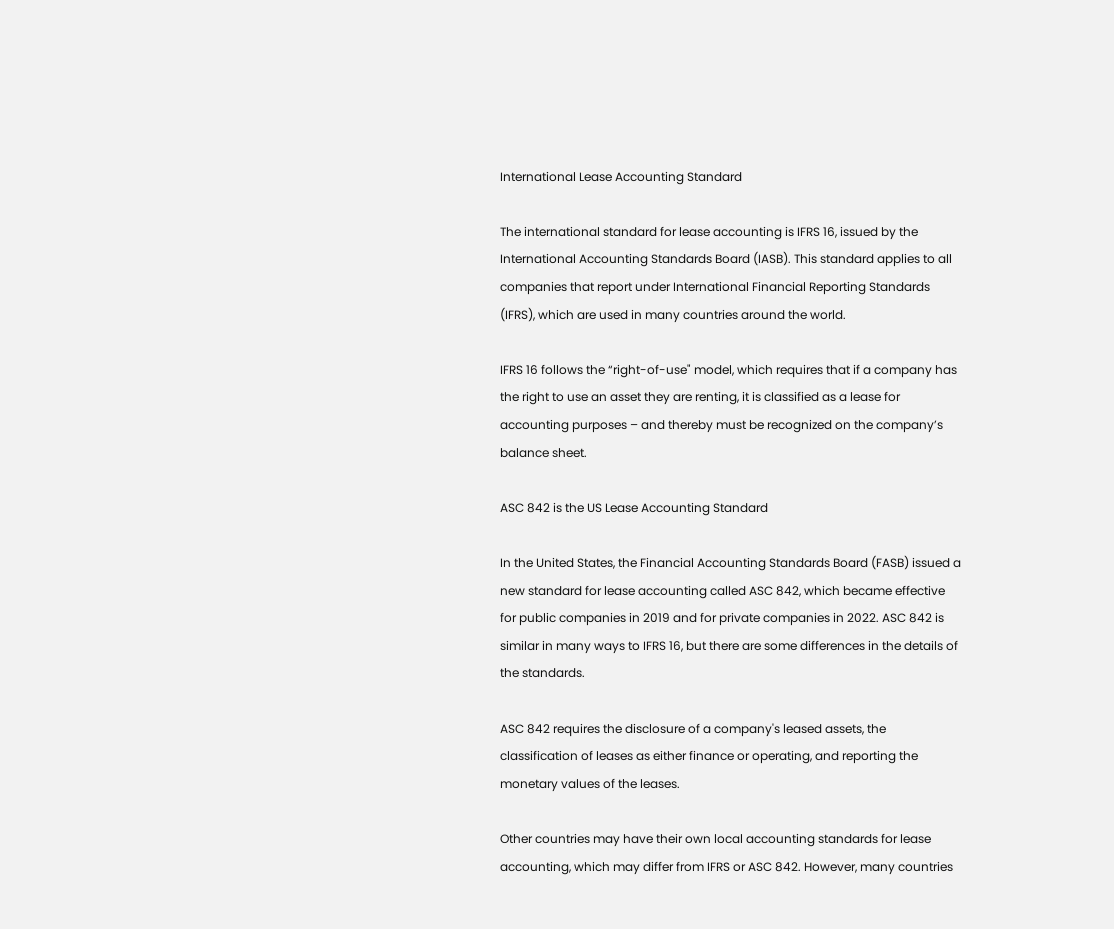International Lease Accounting Standard

The international standard for lease accounting is IFRS 16, issued by the International Accounting Standards Board (IASB). This standard applies to all companies that report under International Financial Reporting Standards (IFRS), which are used in many countries around the world.

IFRS 16 follows the “right-of-use" model, which requires that if a company has the right to use an asset they are renting, it is classified as a lease for accounting purposes – and thereby must be recognized on the company’s balance sheet.

ASC 842 is the US Lease Accounting Standard

In the United States, the Financial Accounting Standards Board (FASB) issued a new standard for lease accounting called ASC 842, which became effective for public companies in 2019 and for private companies in 2022. ASC 842 is similar in many ways to IFRS 16, but there are some differences in the details of the standards.

ASC 842 requires the disclosure of a company's leased assets, the classification of leases as either finance or operating, and reporting the monetary values of the leases.

Other countries may have their own local accounting standards for lease accounting, which may differ from IFRS or ASC 842. However, many countries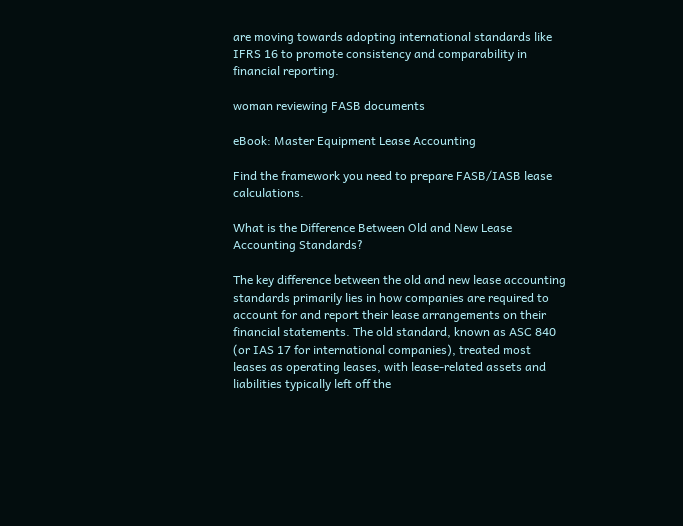are moving towards adopting international standards like IFRS 16 to promote consistency and comparability in financial reporting.

woman reviewing FASB documents

eBook: Master Equipment Lease Accounting

Find the framework you need to prepare FASB/IASB lease calculations.

What is the Difference Between Old and New Lease Accounting Standards?

The key difference between the old and new lease accounting standards primarily lies in how companies are required to account for and report their lease arrangements on their financial statements. The old standard, known as ASC 840 (or IAS 17 for international companies), treated most leases as operating leases, with lease-related assets and liabilities typically left off the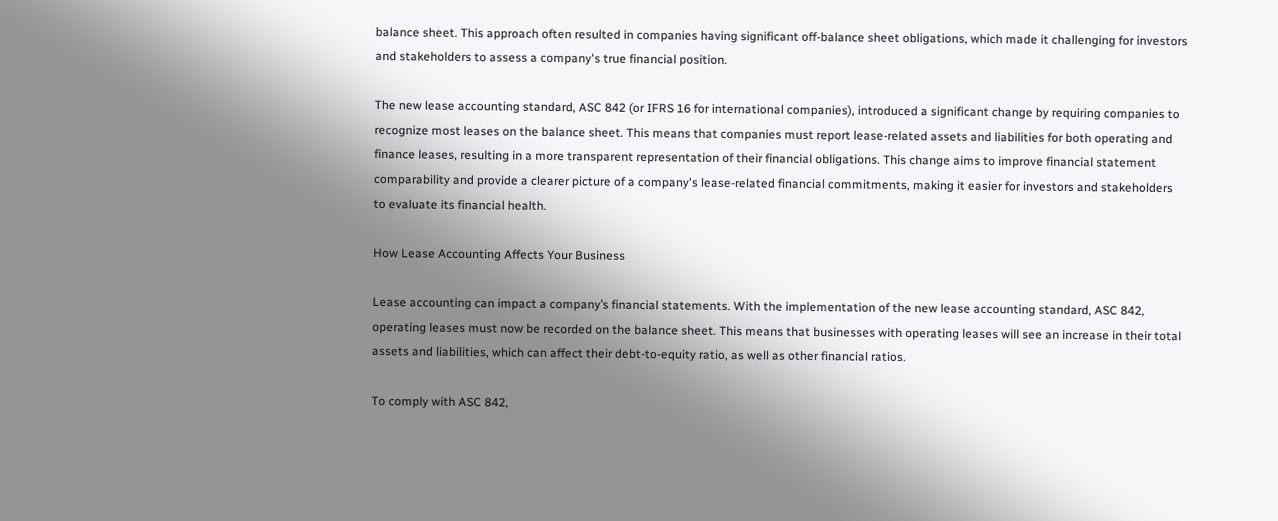balance sheet. This approach often resulted in companies having significant off-balance sheet obligations, which made it challenging for investors and stakeholders to assess a company's true financial position.

The new lease accounting standard, ASC 842 (or IFRS 16 for international companies), introduced a significant change by requiring companies to recognize most leases on the balance sheet. This means that companies must report lease-related assets and liabilities for both operating and finance leases, resulting in a more transparent representation of their financial obligations. This change aims to improve financial statement comparability and provide a clearer picture of a company's lease-related financial commitments, making it easier for investors and stakeholders to evaluate its financial health.

How Lease Accounting Affects Your Business

Lease accounting can impact a company’s financial statements. With the implementation of the new lease accounting standard, ASC 842, operating leases must now be recorded on the balance sheet. This means that businesses with operating leases will see an increase in their total assets and liabilities, which can affect their debt-to-equity ratio, as well as other financial ratios.

To comply with ASC 842,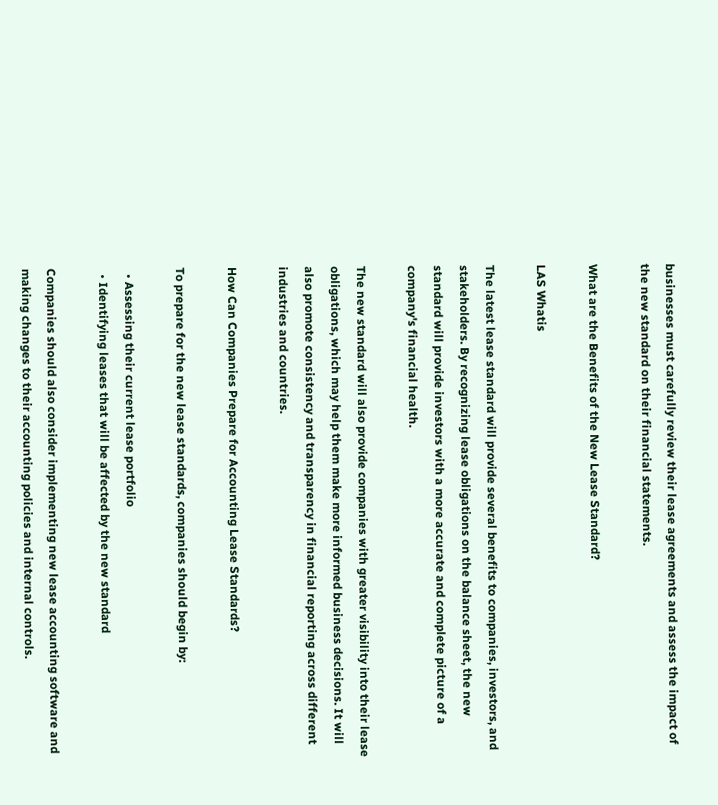businesses must carefully review their lease agreements and assess the impact of the new standard on their financial statements.

What are the Benefits of the New Lease Standard?

LAS Whatis

The latest lease standard will provide several benefits to companies, investors, and stakeholders. By recognizing lease obligations on the balance sheet, the new standard will provide investors with a more accurate and complete picture of a company's financial health.

The new standard will also provide companies with greater visibility into their lease obligations, which may help them make more informed business decisions. It will also promote consistency and transparency in financial reporting across different industries and countries.

How Can Companies Prepare for Accounting Lease Standards?

To prepare for the new lease standards, companies should begin by:

  • Assessing their current lease portfolio
  • Identifying leases that will be affected by the new standard

Companies should also consider implementing new lease accounting software and making changes to their accounting policies and internal controls.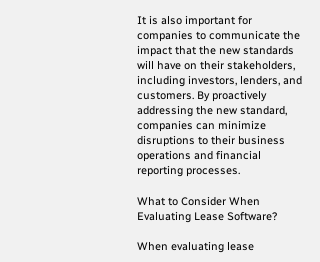It is also important for companies to communicate the impact that the new standards will have on their stakeholders, including investors, lenders, and customers. By proactively addressing the new standard, companies can minimize disruptions to their business operations and financial reporting processes.

What to Consider When Evaluating Lease Software?

When evaluating lease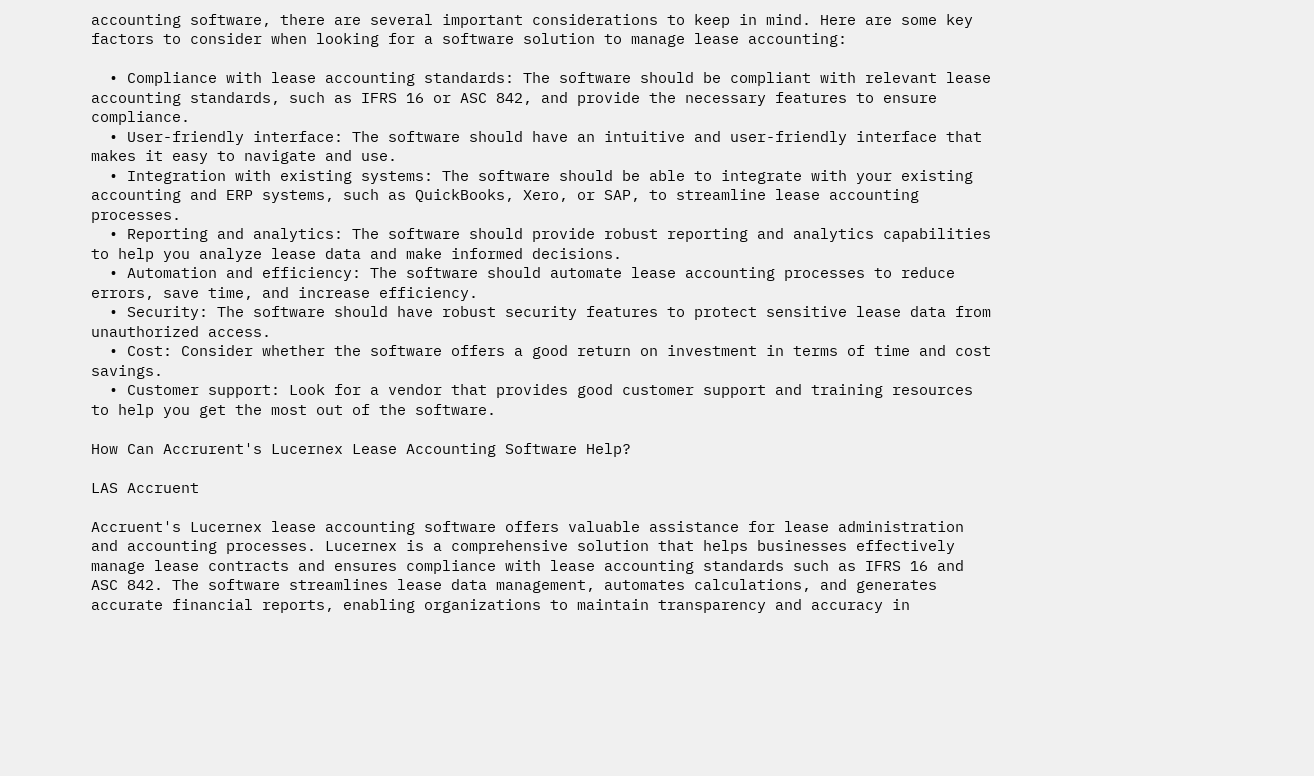accounting software, there are several important considerations to keep in mind. Here are some key factors to consider when looking for a software solution to manage lease accounting:

  • Compliance with lease accounting standards: The software should be compliant with relevant lease accounting standards, such as IFRS 16 or ASC 842, and provide the necessary features to ensure compliance.
  • User-friendly interface: The software should have an intuitive and user-friendly interface that makes it easy to navigate and use.
  • Integration with existing systems: The software should be able to integrate with your existing accounting and ERP systems, such as QuickBooks, Xero, or SAP, to streamline lease accounting processes.
  • Reporting and analytics: The software should provide robust reporting and analytics capabilities to help you analyze lease data and make informed decisions.
  • Automation and efficiency: The software should automate lease accounting processes to reduce errors, save time, and increase efficiency.
  • Security: The software should have robust security features to protect sensitive lease data from unauthorized access.
  • Cost: Consider whether the software offers a good return on investment in terms of time and cost savings.
  • Customer support: Look for a vendor that provides good customer support and training resources to help you get the most out of the software.

How Can Accrurent's Lucernex Lease Accounting Software Help?

LAS Accruent

Accruent's Lucernex lease accounting software offers valuable assistance for lease administration and accounting processes. Lucernex is a comprehensive solution that helps businesses effectively manage lease contracts and ensures compliance with lease accounting standards such as IFRS 16 and ASC 842. The software streamlines lease data management, automates calculations, and generates accurate financial reports, enabling organizations to maintain transparency and accuracy in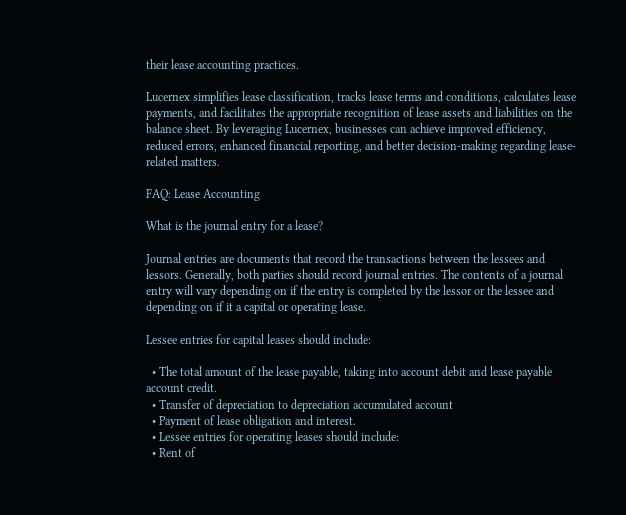their lease accounting practices.

Lucernex simplifies lease classification, tracks lease terms and conditions, calculates lease payments, and facilitates the appropriate recognition of lease assets and liabilities on the balance sheet. By leveraging Lucernex, businesses can achieve improved efficiency, reduced errors, enhanced financial reporting, and better decision-making regarding lease-related matters.

FAQ: Lease Accounting

What is the journal entry for a lease?

Journal entries are documents that record the transactions between the lessees and lessors. Generally, both parties should record journal entries. The contents of a journal entry will vary depending on if the entry is completed by the lessor or the lessee and depending on if it a capital or operating lease.

Lessee entries for capital leases should include:

  • The total amount of the lease payable, taking into account debit and lease payable account credit.
  • Transfer of depreciation to depreciation accumulated account
  • Payment of lease obligation and interest.
  • Lessee entries for operating leases should include:
  • Rent of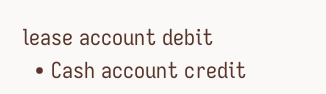lease account debit
  • Cash account credit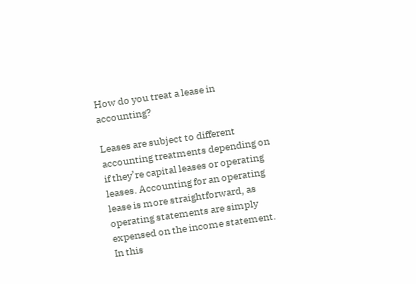How do you treat a lease in accounting?

Leases are subject to different accounting treatments depending on if they’re capital leases or operating leases. Accounting for an operating lease is more straightforward, as operating statements are simply expensed on the income statement. In this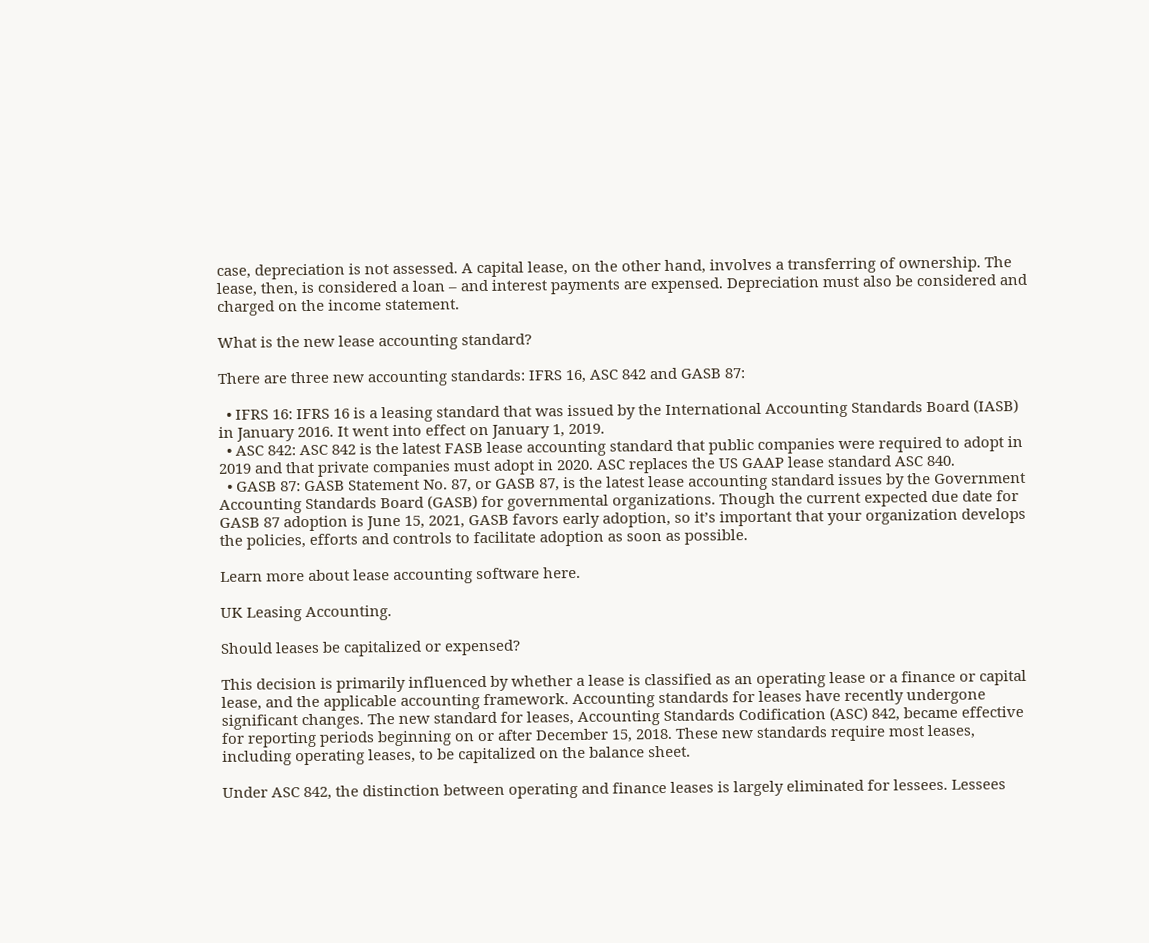case, depreciation is not assessed. A capital lease, on the other hand, involves a transferring of ownership. The lease, then, is considered a loan – and interest payments are expensed. Depreciation must also be considered and charged on the income statement.

What is the new lease accounting standard?

There are three new accounting standards: IFRS 16, ASC 842 and GASB 87:

  • IFRS 16: IFRS 16 is a leasing standard that was issued by the International Accounting Standards Board (IASB) in January 2016. It went into effect on January 1, 2019.
  • ASC 842: ASC 842 is the latest FASB lease accounting standard that public companies were required to adopt in 2019 and that private companies must adopt in 2020. ASC replaces the US GAAP lease standard ASC 840.
  • GASB 87: GASB Statement No. 87, or GASB 87, is the latest lease accounting standard issues by the Government Accounting Standards Board (GASB) for governmental organizations. Though the current expected due date for GASB 87 adoption is June 15, 2021, GASB favors early adoption, so it’s important that your organization develops the policies, efforts and controls to facilitate adoption as soon as possible.

Learn more about lease accounting software here.

UK Leasing Accounting.

Should leases be capitalized or expensed?

This decision is primarily influenced by whether a lease is classified as an operating lease or a finance or capital lease, and the applicable accounting framework. Accounting standards for leases have recently undergone significant changes. The new standard for leases, Accounting Standards Codification (ASC) 842, became effective for reporting periods beginning on or after December 15, 2018. These new standards require most leases, including operating leases, to be capitalized on the balance sheet.

Under ASC 842, the distinction between operating and finance leases is largely eliminated for lessees. Lessees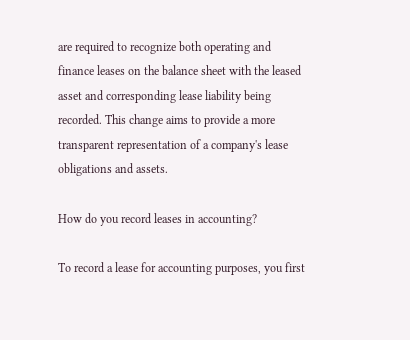are required to recognize both operating and finance leases on the balance sheet with the leased asset and corresponding lease liability being recorded. This change aims to provide a more transparent representation of a company's lease obligations and assets.

How do you record leases in accounting?

To record a lease for accounting purposes, you first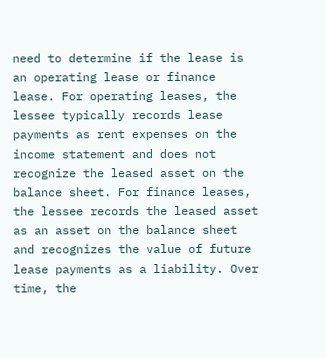need to determine if the lease is an operating lease or finance lease. For operating leases, the lessee typically records lease payments as rent expenses on the income statement and does not recognize the leased asset on the balance sheet. For finance leases, the lessee records the leased asset as an asset on the balance sheet and recognizes the value of future lease payments as a liability. Over time, the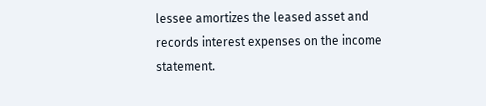lessee amortizes the leased asset and records interest expenses on the income statement.